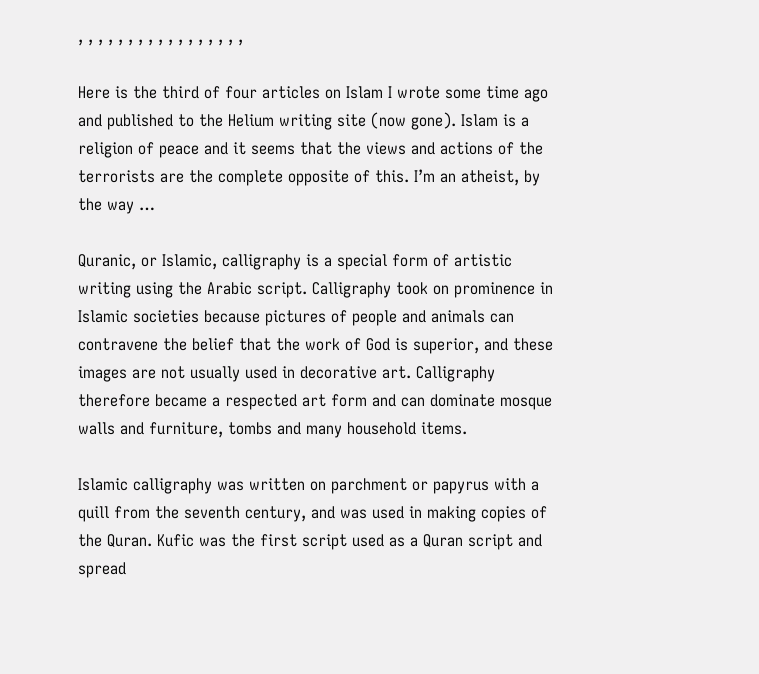, , , , , , , , , , , , , , , , ,

Here is the third of four articles on Islam I wrote some time ago and published to the Helium writing site (now gone). Islam is a religion of peace and it seems that the views and actions of the terrorists are the complete opposite of this. I’m an atheist, by the way …

Quranic, or Islamic, calligraphy is a special form of artistic writing using the Arabic script. Calligraphy took on prominence in Islamic societies because pictures of people and animals can contravene the belief that the work of God is superior, and these images are not usually used in decorative art. Calligraphy therefore became a respected art form and can dominate mosque walls and furniture, tombs and many household items.

Islamic calligraphy was written on parchment or papyrus with a quill from the seventh century, and was used in making copies of the Quran. Kufic was the first script used as a Quran script and spread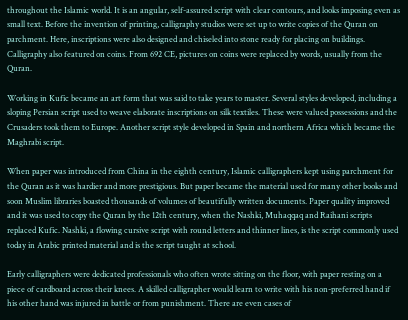throughout the Islamic world. It is an angular, self-assured script with clear contours, and looks imposing even as small text. Before the invention of printing, calligraphy studios were set up to write copies of the Quran on parchment. Here, inscriptions were also designed and chiseled into stone ready for placing on buildings. Calligraphy also featured on coins. From 692 CE, pictures on coins were replaced by words, usually from the Quran.

Working in Kufic became an art form that was said to take years to master. Several styles developed, including a sloping Persian script used to weave elaborate inscriptions on silk textiles. These were valued possessions and the Crusaders took them to Europe. Another script style developed in Spain and northern Africa which became the Maghrabi script.

When paper was introduced from China in the eighth century, Islamic calligraphers kept using parchment for the Quran as it was hardier and more prestigious. But paper became the material used for many other books and soon Muslim libraries boasted thousands of volumes of beautifully written documents. Paper quality improved and it was used to copy the Quran by the 12th century, when the Nashki, Muhaqqaq and Raihani scripts replaced Kufic. Nashki, a flowing cursive script with round letters and thinner lines, is the script commonly used today in Arabic printed material and is the script taught at school.

Early calligraphers were dedicated professionals who often wrote sitting on the floor, with paper resting on a piece of cardboard across their knees. A skilled calligrapher would learn to write with his non-preferred hand if his other hand was injured in battle or from punishment. There are even cases of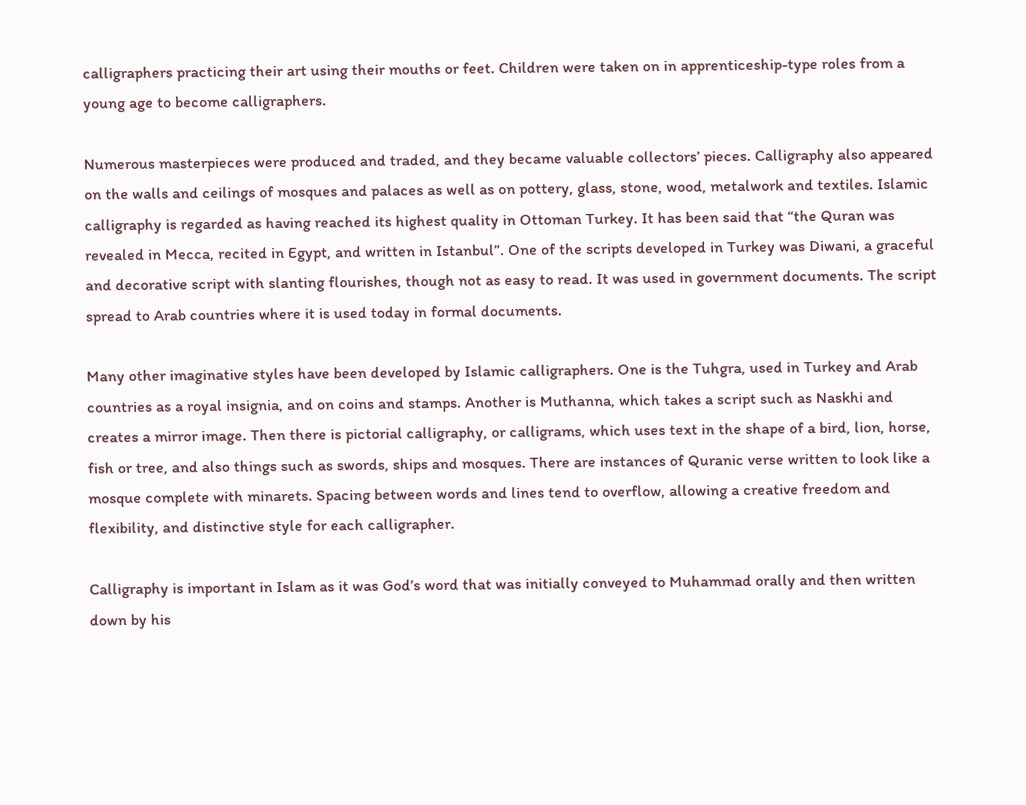calligraphers practicing their art using their mouths or feet. Children were taken on in apprenticeship-type roles from a young age to become calligraphers.

Numerous masterpieces were produced and traded, and they became valuable collectors’ pieces. Calligraphy also appeared on the walls and ceilings of mosques and palaces as well as on pottery, glass, stone, wood, metalwork and textiles. Islamic calligraphy is regarded as having reached its highest quality in Ottoman Turkey. It has been said that “the Quran was revealed in Mecca, recited in Egypt, and written in Istanbul”. One of the scripts developed in Turkey was Diwani, a graceful and decorative script with slanting flourishes, though not as easy to read. It was used in government documents. The script spread to Arab countries where it is used today in formal documents.

Many other imaginative styles have been developed by Islamic calligraphers. One is the Tuhgra, used in Turkey and Arab countries as a royal insignia, and on coins and stamps. Another is Muthanna, which takes a script such as Naskhi and creates a mirror image. Then there is pictorial calligraphy, or calligrams, which uses text in the shape of a bird, lion, horse, fish or tree, and also things such as swords, ships and mosques. There are instances of Quranic verse written to look like a mosque complete with minarets. Spacing between words and lines tend to overflow, allowing a creative freedom and flexibility, and distinctive style for each calligrapher.

Calligraphy is important in Islam as it was God’s word that was initially conveyed to Muhammad orally and then written down by his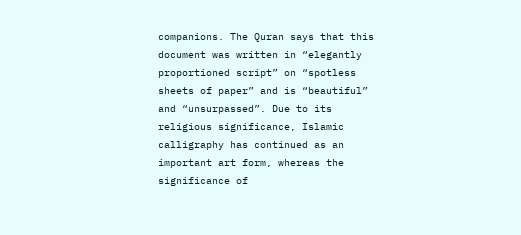companions. The Quran says that this document was written in “elegantly proportioned script” on “spotless sheets of paper” and is “beautiful” and “unsurpassed”. Due to its religious significance, Islamic calligraphy has continued as an important art form, whereas the significance of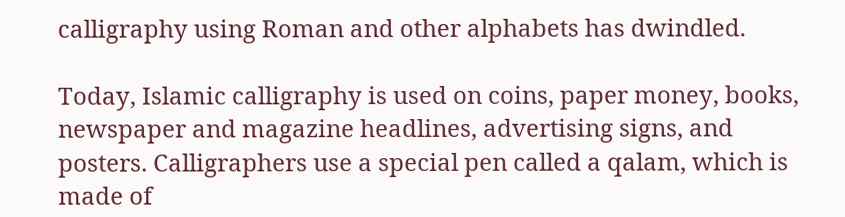calligraphy using Roman and other alphabets has dwindled.

Today, Islamic calligraphy is used on coins, paper money, books, newspaper and magazine headlines, advertising signs, and posters. Calligraphers use a special pen called a qalam, which is made of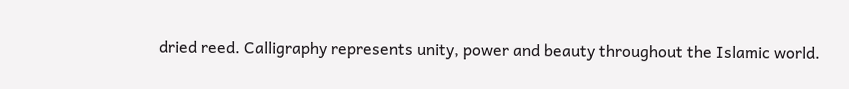dried reed. Calligraphy represents unity, power and beauty throughout the Islamic world.